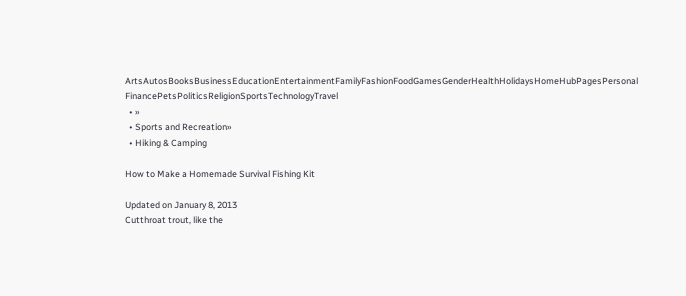ArtsAutosBooksBusinessEducationEntertainmentFamilyFashionFoodGamesGenderHealthHolidaysHomeHubPagesPersonal FinancePetsPoliticsReligionSportsTechnologyTravel
  • »
  • Sports and Recreation»
  • Hiking & Camping

How to Make a Homemade Survival Fishing Kit

Updated on January 8, 2013
Cutthroat trout, like the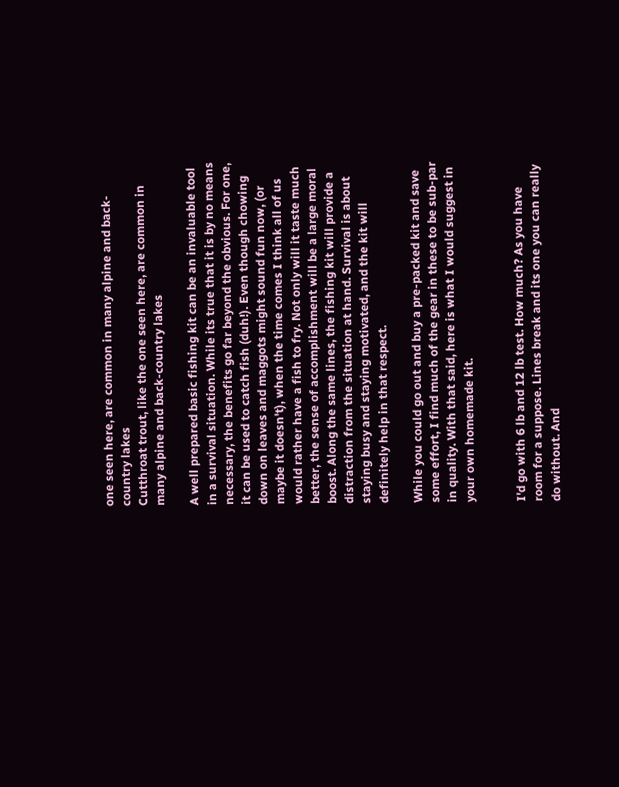one seen here, are common in many alpine and back-country lakes
Cutthroat trout, like the one seen here, are common in many alpine and back-country lakes

A well prepared basic fishing kit can be an invaluable tool in a survival situation. While its true that it is by no means necessary, the benefits go far beyond the obvious. For one, it can be used to catch fish (duh!). Even though chowing down on leaves and maggots might sound fun now, (or maybe it doesn't), when the time comes I think all of us would rather have a fish to fry. Not only will it taste much better, the sense of accomplishment will be a large moral boost. Along the same lines, the fishing kit will provide a distraction from the situation at hand. Survival is about staying busy and staying motivated, and the kit will definitely help in that respect.

While you could go out and buy a pre-packed kit and save some effort, I find much of the gear in these to be sub-par in quality. With that said, here is what I would suggest in your own homemade kit.


I'd go with 6 lb and 12 lb test. How much? As you have room for a suppose. Lines break and its one you can really do without. And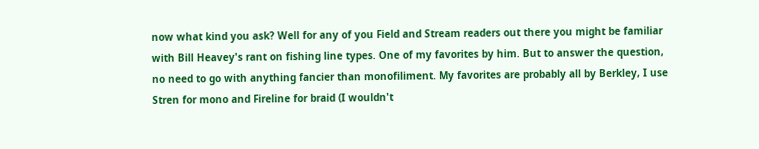now what kind you ask? Well for any of you Field and Stream readers out there you might be familiar with Bill Heavey's rant on fishing line types. One of my favorites by him. But to answer the question, no need to go with anything fancier than monofiliment. My favorites are probably all by Berkley, I use Stren for mono and Fireline for braid (I wouldn't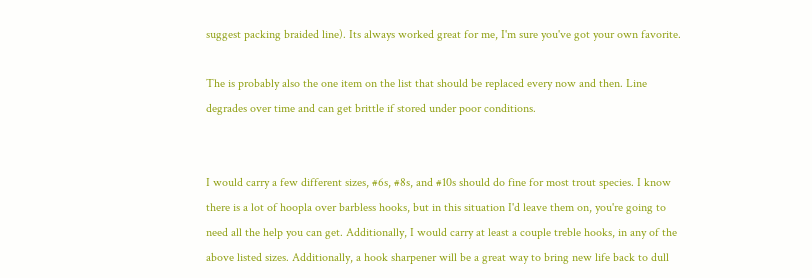suggest packing braided line). Its always worked great for me, I'm sure you've got your own favorite.

The is probably also the one item on the list that should be replaced every now and then. Line degrades over time and can get brittle if stored under poor conditions.


I would carry a few different sizes, #6s, #8s, and #10s should do fine for most trout species. I know there is a lot of hoopla over barbless hooks, but in this situation I'd leave them on, you're going to need all the help you can get. Additionally, I would carry at least a couple treble hooks, in any of the above listed sizes. Additionally, a hook sharpener will be a great way to bring new life back to dull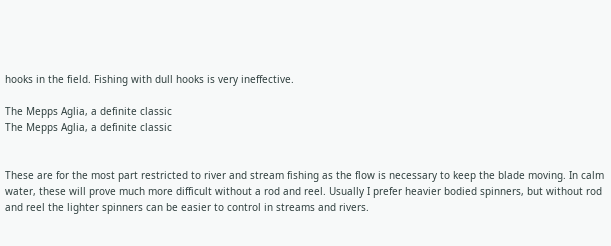hooks in the field. Fishing with dull hooks is very ineffective.

The Mepps Aglia, a definite classic
The Mepps Aglia, a definite classic


These are for the most part restricted to river and stream fishing as the flow is necessary to keep the blade moving. In calm water, these will prove much more difficult without a rod and reel. Usually I prefer heavier bodied spinners, but without rod and reel the lighter spinners can be easier to control in streams and rivers.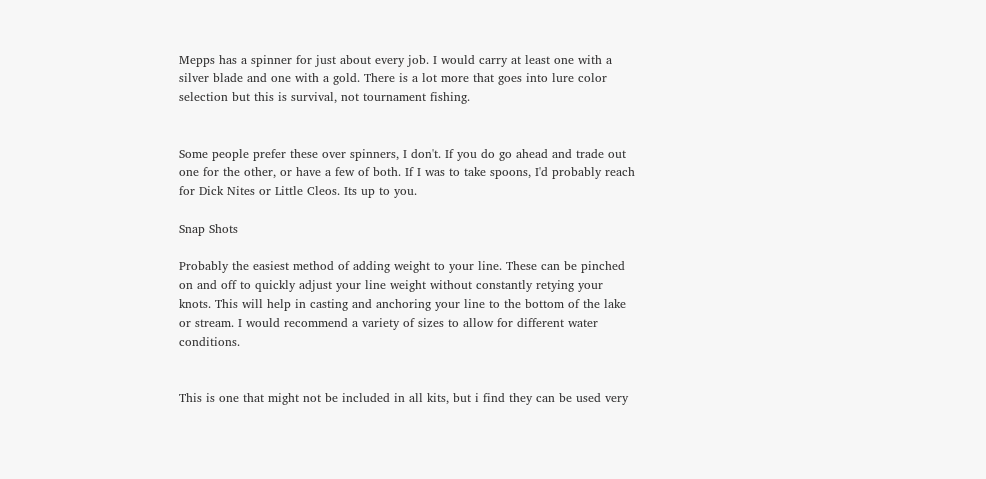Mepps has a spinner for just about every job. I would carry at least one with a silver blade and one with a gold. There is a lot more that goes into lure color selection but this is survival, not tournament fishing.


Some people prefer these over spinners, I don't. If you do go ahead and trade out one for the other, or have a few of both. If I was to take spoons, I'd probably reach for Dick Nites or Little Cleos. Its up to you.

Snap Shots

Probably the easiest method of adding weight to your line. These can be pinched on and off to quickly adjust your line weight without constantly retying your knots. This will help in casting and anchoring your line to the bottom of the lake or stream. I would recommend a variety of sizes to allow for different water conditions.


This is one that might not be included in all kits, but i find they can be used very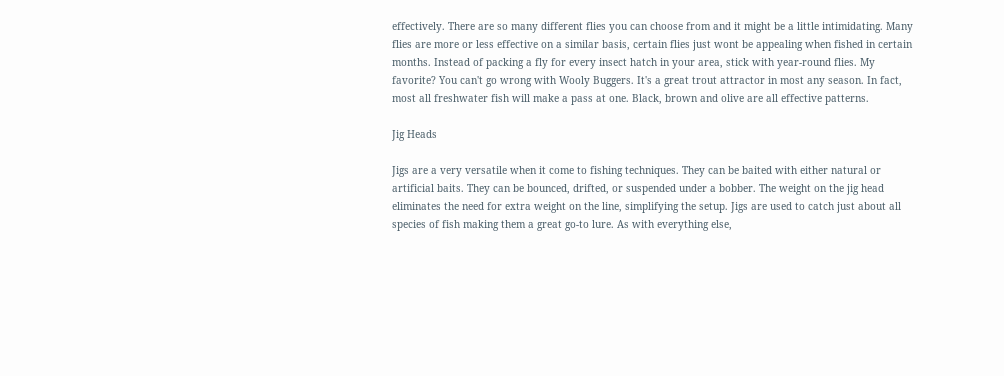effectively. There are so many different flies you can choose from and it might be a little intimidating. Many flies are more or less effective on a similar basis, certain flies just wont be appealing when fished in certain months. Instead of packing a fly for every insect hatch in your area, stick with year-round flies. My favorite? You can't go wrong with Wooly Buggers. It's a great trout attractor in most any season. In fact, most all freshwater fish will make a pass at one. Black, brown and olive are all effective patterns.

Jig Heads

Jigs are a very versatile when it come to fishing techniques. They can be baited with either natural or artificial baits. They can be bounced, drifted, or suspended under a bobber. The weight on the jig head eliminates the need for extra weight on the line, simplifying the setup. Jigs are used to catch just about all species of fish making them a great go-to lure. As with everything else,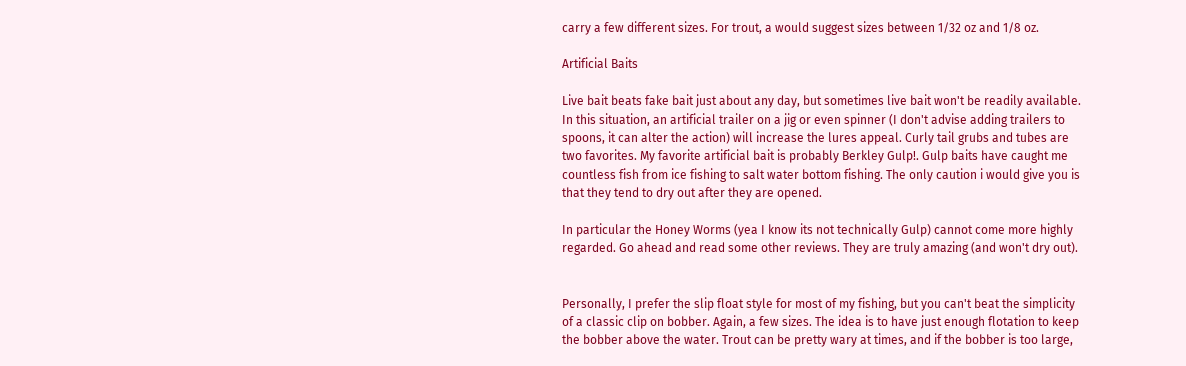carry a few different sizes. For trout, a would suggest sizes between 1/32 oz and 1/8 oz.

Artificial Baits

Live bait beats fake bait just about any day, but sometimes live bait won't be readily available. In this situation, an artificial trailer on a jig or even spinner (I don't advise adding trailers to spoons, it can alter the action) will increase the lures appeal. Curly tail grubs and tubes are two favorites. My favorite artificial bait is probably Berkley Gulp!. Gulp baits have caught me countless fish from ice fishing to salt water bottom fishing. The only caution i would give you is that they tend to dry out after they are opened.

In particular the Honey Worms (yea I know its not technically Gulp) cannot come more highly regarded. Go ahead and read some other reviews. They are truly amazing (and won't dry out).


Personally, I prefer the slip float style for most of my fishing, but you can't beat the simplicity of a classic clip on bobber. Again, a few sizes. The idea is to have just enough flotation to keep the bobber above the water. Trout can be pretty wary at times, and if the bobber is too large,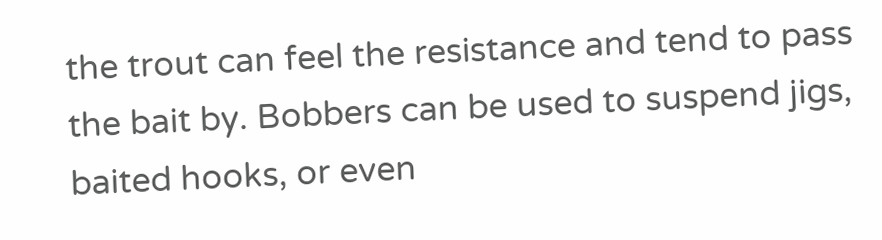the trout can feel the resistance and tend to pass the bait by. Bobbers can be used to suspend jigs, baited hooks, or even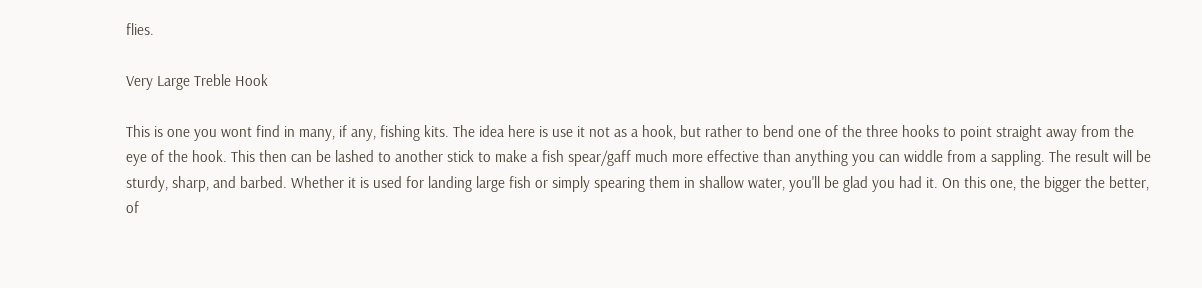flies.

Very Large Treble Hook

This is one you wont find in many, if any, fishing kits. The idea here is use it not as a hook, but rather to bend one of the three hooks to point straight away from the eye of the hook. This then can be lashed to another stick to make a fish spear/gaff much more effective than anything you can widdle from a sappling. The result will be sturdy, sharp, and barbed. Whether it is used for landing large fish or simply spearing them in shallow water, you'll be glad you had it. On this one, the bigger the better, of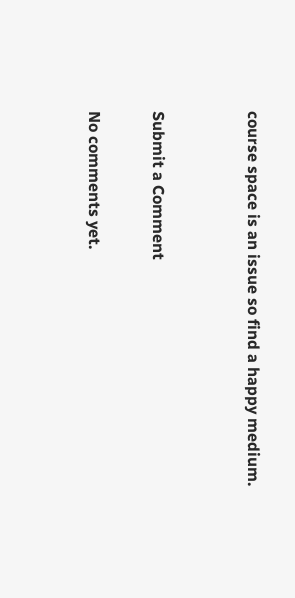course space is an issue so find a happy medium.


Submit a Comment

No comments yet.